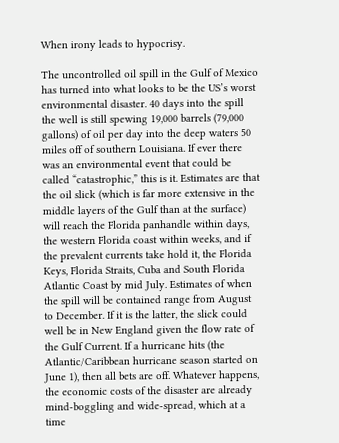When irony leads to hypocrisy.

The uncontrolled oil spill in the Gulf of Mexico has turned into what looks to be the US’s worst environmental disaster. 40 days into the spill the well is still spewing 19,000 barrels (79,000 gallons) of oil per day into the deep waters 50 miles off of southern Louisiana. If ever there was an environmental event that could be called “catastrophic,” this is it. Estimates are that the oil slick (which is far more extensive in the middle layers of the Gulf than at the surface) will reach the Florida panhandle within days, the western Florida coast within weeks, and if the prevalent currents take hold it, the Florida Keys, Florida Straits, Cuba and South Florida Atlantic Coast by mid July. Estimates of when the spill will be contained range from August to December. If it is the latter, the slick could well be in New England given the flow rate of the Gulf Current. If a hurricane hits (the Atlantic/Caribbean hurricane season started on June 1), then all bets are off. Whatever happens, the economic costs of the disaster are already mind-boggling and wide-spread, which at a time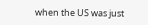when the US was just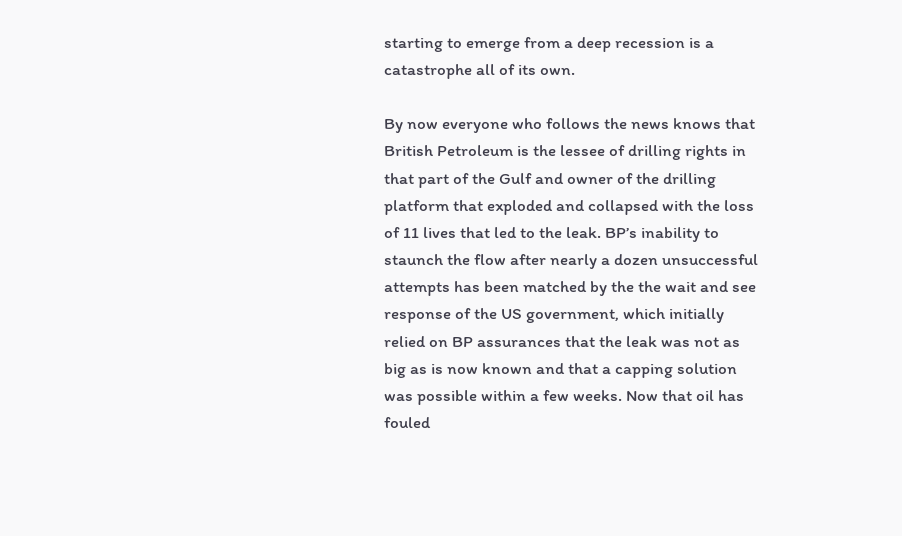starting to emerge from a deep recession is a catastrophe all of its own.

By now everyone who follows the news knows that British Petroleum is the lessee of drilling rights in that part of the Gulf and owner of the drilling platform that exploded and collapsed with the loss of 11 lives that led to the leak. BP’s inability to staunch the flow after nearly a dozen unsuccessful attempts has been matched by the the wait and see response of the US government, which initially relied on BP assurances that the leak was not as big as is now known and that a capping solution was possible within a few weeks. Now that oil has fouled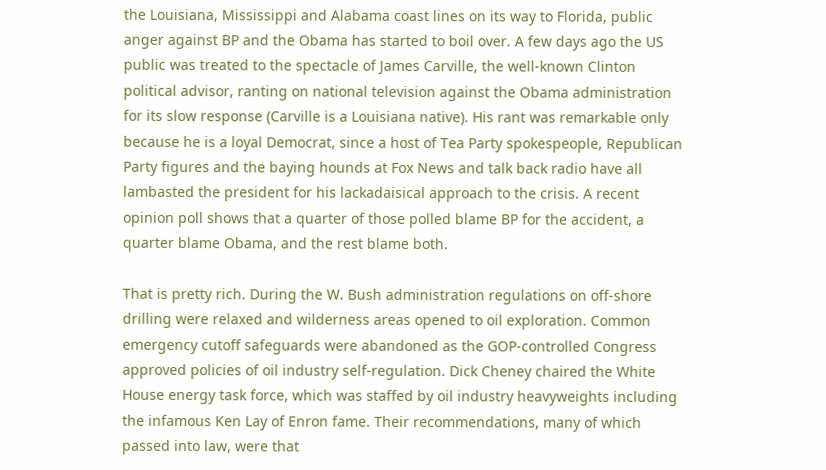the Louisiana, Mississippi and Alabama coast lines on its way to Florida, public anger against BP and the Obama has started to boil over. A few days ago the US public was treated to the spectacle of James Carville, the well-known Clinton political advisor, ranting on national television against the Obama administration for its slow response (Carville is a Louisiana native). His rant was remarkable only because he is a loyal Democrat, since a host of Tea Party spokespeople, Republican Party figures and the baying hounds at Fox News and talk back radio have all lambasted the president for his lackadaisical approach to the crisis. A recent opinion poll shows that a quarter of those polled blame BP for the accident, a quarter blame Obama, and the rest blame both.

That is pretty rich. During the W. Bush administration regulations on off-shore drilling were relaxed and wilderness areas opened to oil exploration. Common emergency cutoff safeguards were abandoned as the GOP-controlled Congress approved policies of oil industry self-regulation. Dick Cheney chaired the White House energy task force, which was staffed by oil industry heavyweights including the infamous Ken Lay of Enron fame. Their recommendations, many of which passed into law, were that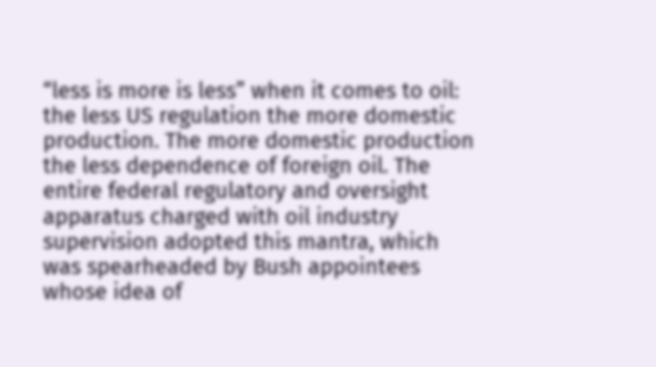“less is more is less” when it comes to oil: the less US regulation the more domestic production. The more domestic production the less dependence of foreign oil. The entire federal regulatory and oversight apparatus charged with oil industry supervision adopted this mantra, which was spearheaded by Bush appointees whose idea of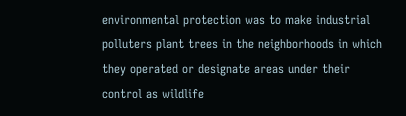environmental protection was to make industrial polluters plant trees in the neighborhoods in which they operated or designate areas under their control as wildlife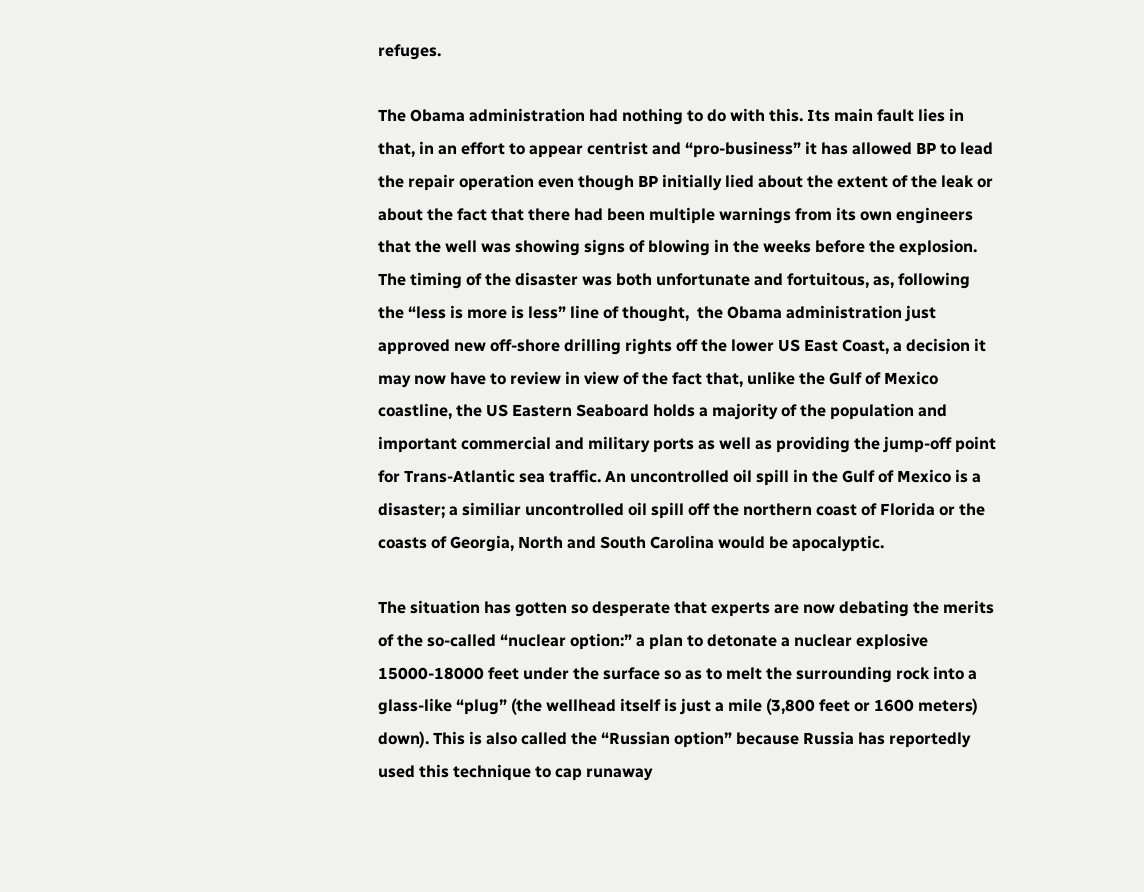refuges.

The Obama administration had nothing to do with this. Its main fault lies in that, in an effort to appear centrist and “pro-business” it has allowed BP to lead the repair operation even though BP initially lied about the extent of the leak or about the fact that there had been multiple warnings from its own engineers that the well was showing signs of blowing in the weeks before the explosion. The timing of the disaster was both unfortunate and fortuitous, as, following the “less is more is less” line of thought,  the Obama administration just approved new off-shore drilling rights off the lower US East Coast, a decision it may now have to review in view of the fact that, unlike the Gulf of Mexico coastline, the US Eastern Seaboard holds a majority of the population and important commercial and military ports as well as providing the jump-off point for Trans-Atlantic sea traffic. An uncontrolled oil spill in the Gulf of Mexico is a disaster; a similiar uncontrolled oil spill off the northern coast of Florida or the coasts of Georgia, North and South Carolina would be apocalyptic.

The situation has gotten so desperate that experts are now debating the merits of the so-called “nuclear option:” a plan to detonate a nuclear explosive 15000-18000 feet under the surface so as to melt the surrounding rock into a glass-like “plug” (the wellhead itself is just a mile (3,800 feet or 1600 meters) down). This is also called the “Russian option” because Russia has reportedly used this technique to cap runaway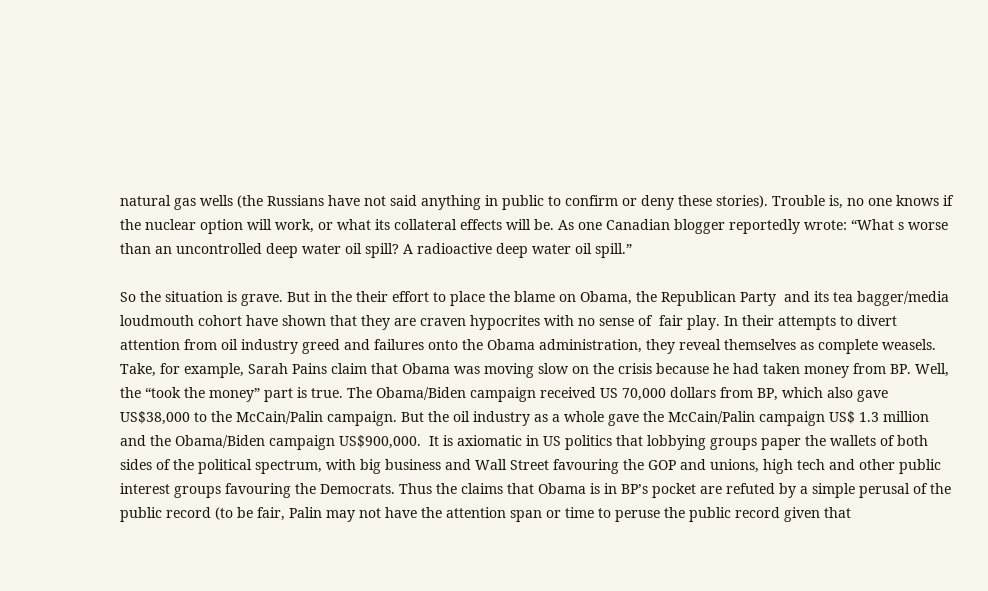natural gas wells (the Russians have not said anything in public to confirm or deny these stories). Trouble is, no one knows if the nuclear option will work, or what its collateral effects will be. As one Canadian blogger reportedly wrote: “What s worse than an uncontrolled deep water oil spill? A radioactive deep water oil spill.”

So the situation is grave. But in the their effort to place the blame on Obama, the Republican Party  and its tea bagger/media loudmouth cohort have shown that they are craven hypocrites with no sense of  fair play. In their attempts to divert attention from oil industry greed and failures onto the Obama administration, they reveal themselves as complete weasels. Take, for example, Sarah Pains claim that Obama was moving slow on the crisis because he had taken money from BP. Well, the “took the money” part is true. The Obama/Biden campaign received US 70,000 dollars from BP, which also gave US$38,000 to the McCain/Palin campaign. But the oil industry as a whole gave the McCain/Palin campaign US$ 1.3 million and the Obama/Biden campaign US$900,000.  It is axiomatic in US politics that lobbying groups paper the wallets of both sides of the political spectrum, with big business and Wall Street favouring the GOP and unions, high tech and other public interest groups favouring the Democrats. Thus the claims that Obama is in BP’s pocket are refuted by a simple perusal of the public record (to be fair, Palin may not have the attention span or time to peruse the public record given that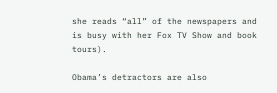she reads “all” of the newspapers and is busy with her Fox TV Show and book tours).

Obama’s detractors are also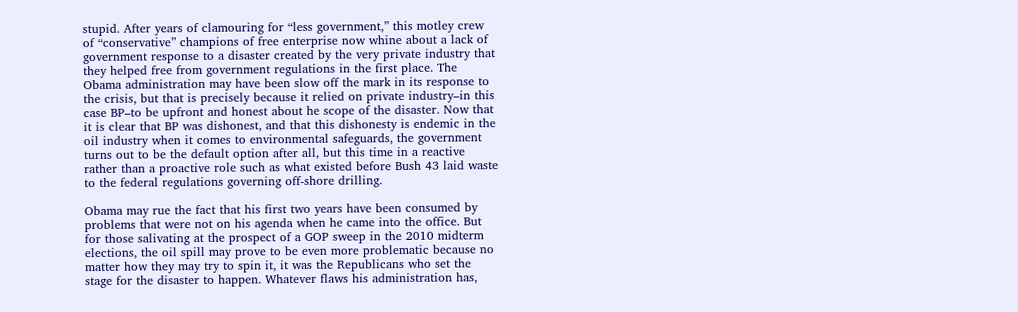stupid. After years of clamouring for “less government,” this motley crew of “conservative” champions of free enterprise now whine about a lack of government response to a disaster created by the very private industry that they helped free from government regulations in the first place. The Obama administration may have been slow off the mark in its response to the crisis, but that is precisely because it relied on private industry–in this case BP–to be upfront and honest about he scope of the disaster. Now that it is clear that BP was dishonest, and that this dishonesty is endemic in the oil industry when it comes to environmental safeguards, the government turns out to be the default option after all, but this time in a reactive rather than a proactive role such as what existed before Bush 43 laid waste to the federal regulations governing off-shore drilling.

Obama may rue the fact that his first two years have been consumed by problems that were not on his agenda when he came into the office. But for those salivating at the prospect of a GOP sweep in the 2010 midterm elections, the oil spill may prove to be even more problematic because no matter how they may try to spin it, it was the Republicans who set the stage for the disaster to happen. Whatever flaws his administration has,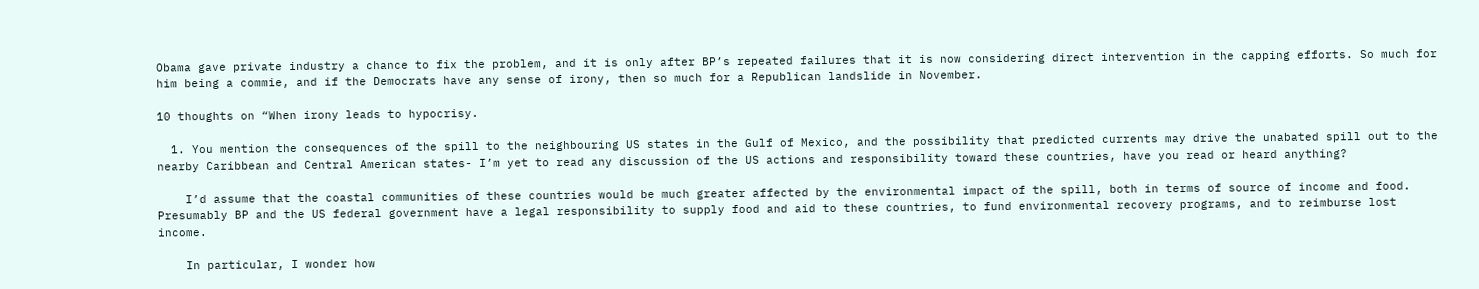Obama gave private industry a chance to fix the problem, and it is only after BP’s repeated failures that it is now considering direct intervention in the capping efforts. So much for him being a commie, and if the Democrats have any sense of irony, then so much for a Republican landslide in November.

10 thoughts on “When irony leads to hypocrisy.

  1. You mention the consequences of the spill to the neighbouring US states in the Gulf of Mexico, and the possibility that predicted currents may drive the unabated spill out to the nearby Caribbean and Central American states- I’m yet to read any discussion of the US actions and responsibility toward these countries, have you read or heard anything?

    I’d assume that the coastal communities of these countries would be much greater affected by the environmental impact of the spill, both in terms of source of income and food. Presumably BP and the US federal government have a legal responsibility to supply food and aid to these countries, to fund environmental recovery programs, and to reimburse lost income.

    In particular, I wonder how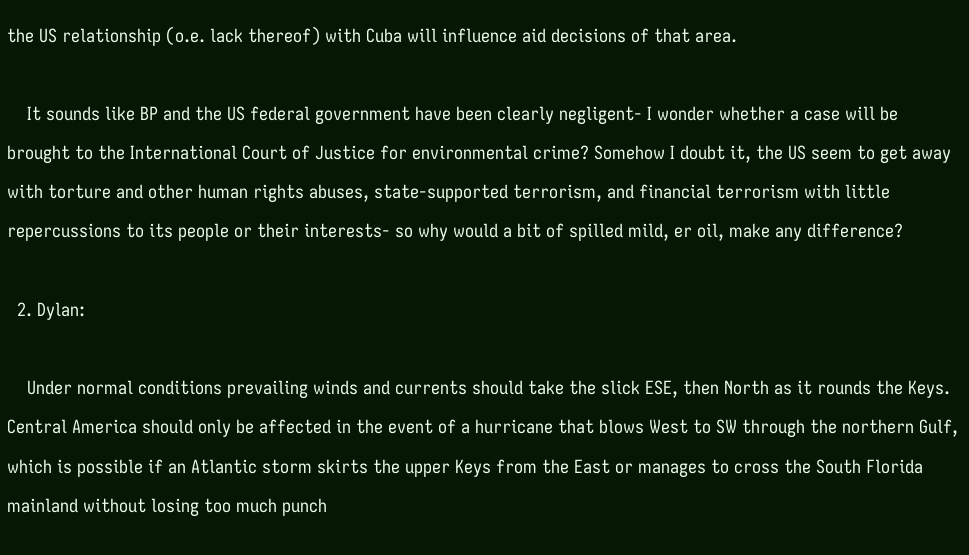the US relationship (o.e. lack thereof) with Cuba will influence aid decisions of that area.

    It sounds like BP and the US federal government have been clearly negligent- I wonder whether a case will be brought to the International Court of Justice for environmental crime? Somehow I doubt it, the US seem to get away with torture and other human rights abuses, state-supported terrorism, and financial terrorism with little repercussions to its people or their interests- so why would a bit of spilled mild, er oil, make any difference?

  2. Dylan:

    Under normal conditions prevailing winds and currents should take the slick ESE, then North as it rounds the Keys. Central America should only be affected in the event of a hurricane that blows West to SW through the northern Gulf, which is possible if an Atlantic storm skirts the upper Keys from the East or manages to cross the South Florida mainland without losing too much punch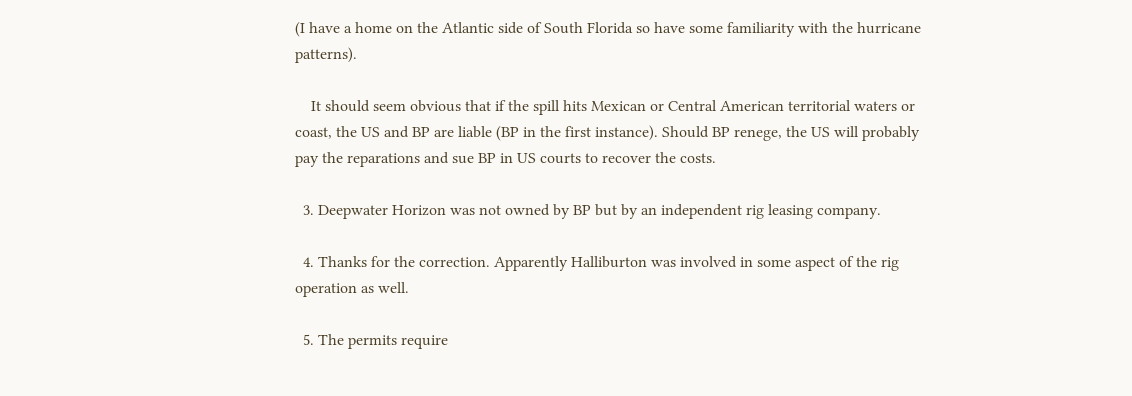(I have a home on the Atlantic side of South Florida so have some familiarity with the hurricane patterns).

    It should seem obvious that if the spill hits Mexican or Central American territorial waters or coast, the US and BP are liable (BP in the first instance). Should BP renege, the US will probably pay the reparations and sue BP in US courts to recover the costs.

  3. Deepwater Horizon was not owned by BP but by an independent rig leasing company.

  4. Thanks for the correction. Apparently Halliburton was involved in some aspect of the rig operation as well.

  5. The permits require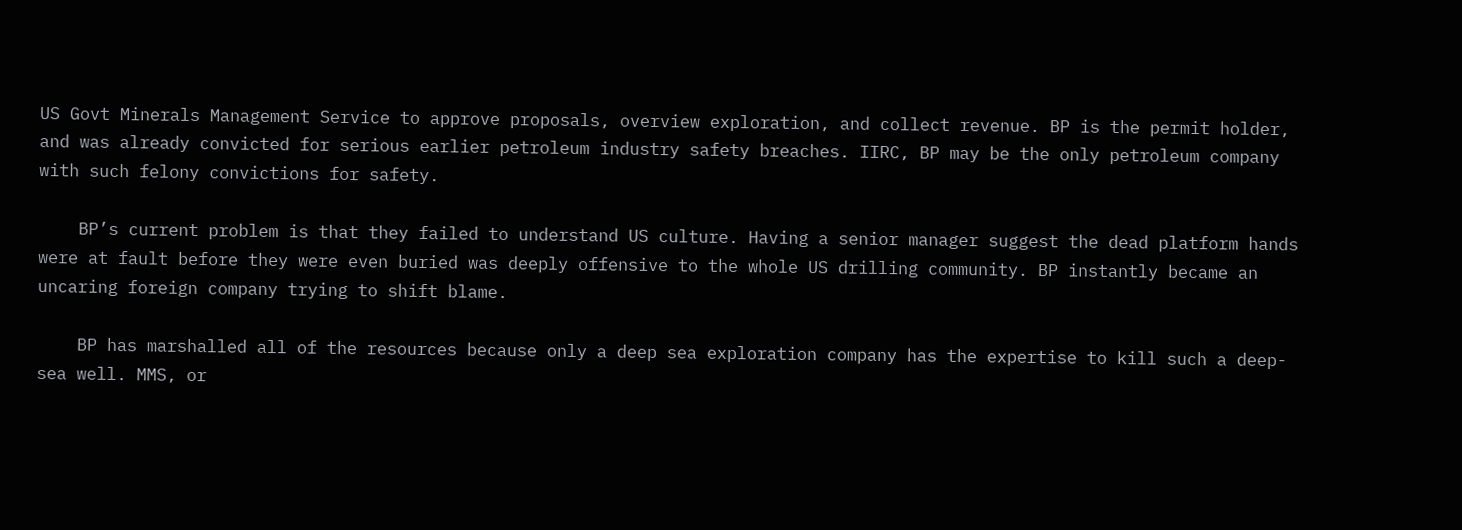US Govt Minerals Management Service to approve proposals, overview exploration, and collect revenue. BP is the permit holder, and was already convicted for serious earlier petroleum industry safety breaches. IIRC, BP may be the only petroleum company with such felony convictions for safety.

    BP’s current problem is that they failed to understand US culture. Having a senior manager suggest the dead platform hands were at fault before they were even buried was deeply offensive to the whole US drilling community. BP instantly became an uncaring foreign company trying to shift blame.

    BP has marshalled all of the resources because only a deep sea exploration company has the expertise to kill such a deep-sea well. MMS, or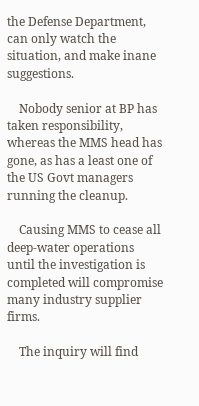the Defense Department, can only watch the situation, and make inane suggestions.

    Nobody senior at BP has taken responsibility, whereas the MMS head has gone, as has a least one of the US Govt managers running the cleanup.

    Causing MMS to cease all deep-water operations until the investigation is completed will compromise many industry supplier firms.

    The inquiry will find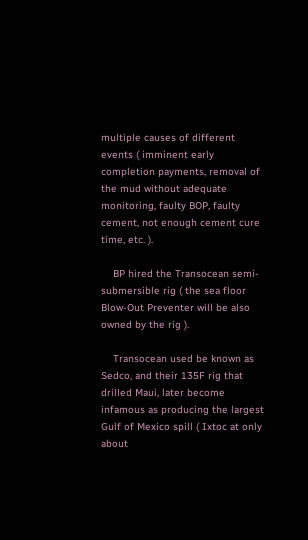multiple causes of different events ( imminent early completion payments, removal of the mud without adequate monitoring, faulty BOP, faulty cement, not enough cement cure time, etc. ).

    BP hired the Transocean semi-submersible rig ( the sea floor Blow-Out Preventer will be also owned by the rig ).

    Transocean used be known as Sedco, and their 135F rig that drilled Maui, later become infamous as producing the largest Gulf of Mexico spill ( Ixtoc at only about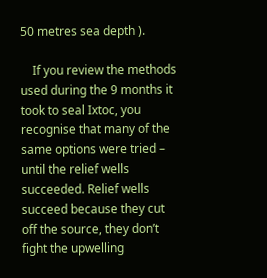50 metres sea depth ).

    If you review the methods used during the 9 months it took to seal Ixtoc, you recognise that many of the same options were tried – until the relief wells succeeded. Relief wells succeed because they cut off the source, they don’t fight the upwelling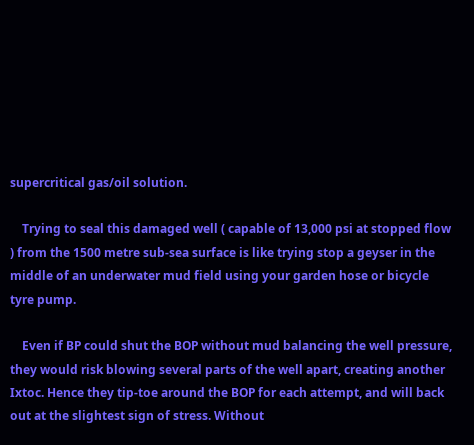supercritical gas/oil solution.

    Trying to seal this damaged well ( capable of 13,000 psi at stopped flow ) from the 1500 metre sub-sea surface is like trying stop a geyser in the middle of an underwater mud field using your garden hose or bicycle tyre pump.

    Even if BP could shut the BOP without mud balancing the well pressure, they would risk blowing several parts of the well apart, creating another Ixtoc. Hence they tip-toe around the BOP for each attempt, and will back out at the slightest sign of stress. Without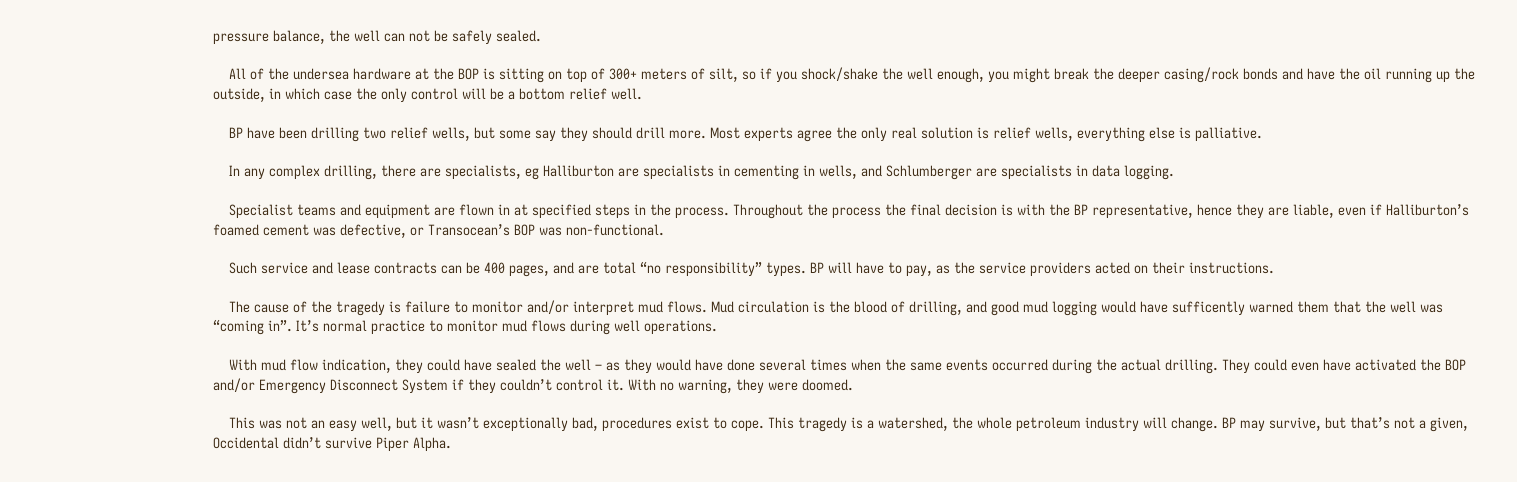pressure balance, the well can not be safely sealed.

    All of the undersea hardware at the BOP is sitting on top of 300+ meters of silt, so if you shock/shake the well enough, you might break the deeper casing/rock bonds and have the oil running up the outside, in which case the only control will be a bottom relief well.

    BP have been drilling two relief wells, but some say they should drill more. Most experts agree the only real solution is relief wells, everything else is palliative.

    In any complex drilling, there are specialists, eg Halliburton are specialists in cementing in wells, and Schlumberger are specialists in data logging.

    Specialist teams and equipment are flown in at specified steps in the process. Throughout the process the final decision is with the BP representative, hence they are liable, even if Halliburton’s foamed cement was defective, or Transocean’s BOP was non-functional.

    Such service and lease contracts can be 400 pages, and are total “no responsibility” types. BP will have to pay, as the service providers acted on their instructions.

    The cause of the tragedy is failure to monitor and/or interpret mud flows. Mud circulation is the blood of drilling, and good mud logging would have sufficently warned them that the well was “coming in”. It’s normal practice to monitor mud flows during well operations.

    With mud flow indication, they could have sealed the well – as they would have done several times when the same events occurred during the actual drilling. They could even have activated the BOP and/or Emergency Disconnect System if they couldn’t control it. With no warning, they were doomed.

    This was not an easy well, but it wasn’t exceptionally bad, procedures exist to cope. This tragedy is a watershed, the whole petroleum industry will change. BP may survive, but that’s not a given, Occidental didn’t survive Piper Alpha.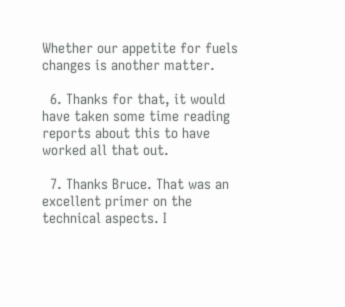Whether our appetite for fuels changes is another matter.

  6. Thanks for that, it would have taken some time reading reports about this to have worked all that out.

  7. Thanks Bruce. That was an excellent primer on the technical aspects. I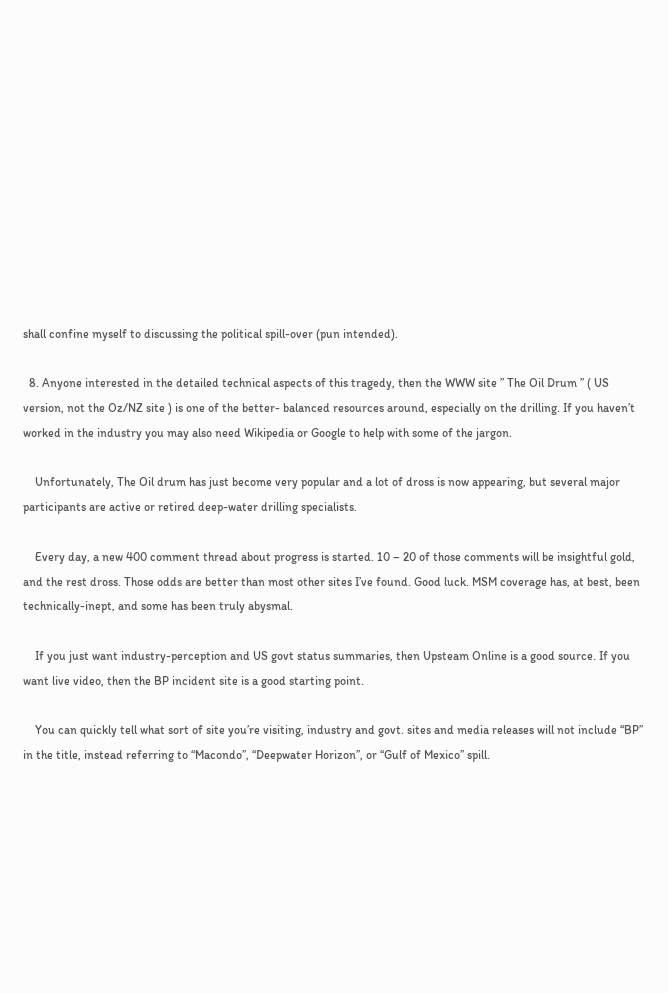shall confine myself to discussing the political spill-over (pun intended).

  8. Anyone interested in the detailed technical aspects of this tragedy, then the WWW site ” The Oil Drum ” ( US version, not the Oz/NZ site ) is one of the better- balanced resources around, especially on the drilling. If you haven’t worked in the industry you may also need Wikipedia or Google to help with some of the jargon.

    Unfortunately, The Oil drum has just become very popular and a lot of dross is now appearing, but several major participants are active or retired deep-water drilling specialists.

    Every day, a new 400 comment thread about progress is started. 10 – 20 of those comments will be insightful gold, and the rest dross. Those odds are better than most other sites I’ve found. Good luck. MSM coverage has, at best, been technically-inept, and some has been truly abysmal.

    If you just want industry-perception and US govt status summaries, then Upsteam Online is a good source. If you want live video, then the BP incident site is a good starting point.

    You can quickly tell what sort of site you’re visiting, industry and govt. sites and media releases will not include “BP” in the title, instead referring to “Macondo”, “Deepwater Horizon”, or “Gulf of Mexico” spill.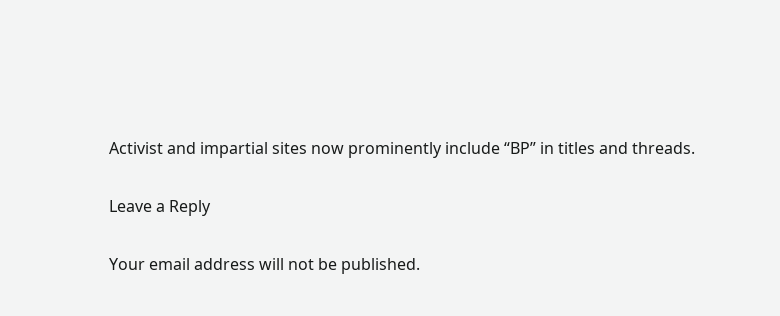Activist and impartial sites now prominently include “BP” in titles and threads.

Leave a Reply

Your email address will not be published.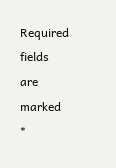Required fields are marked *